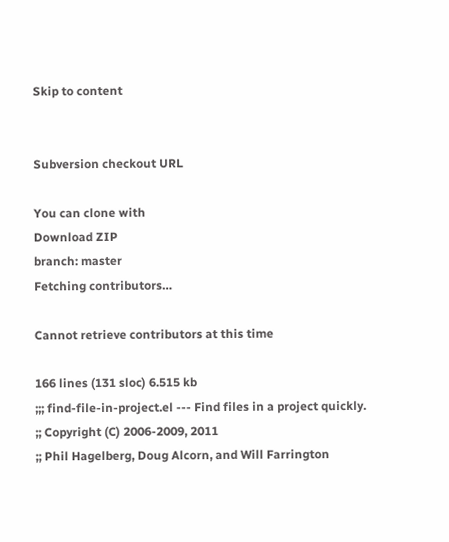Skip to content


Subversion checkout URL

You can clone with
Download ZIP
branch: master
Fetching contributors…

Cannot retrieve contributors at this time

166 lines (131 sloc) 6.515 kb
;;; find-file-in-project.el --- Find files in a project quickly.
;; Copyright (C) 2006-2009, 2011
;; Phil Hagelberg, Doug Alcorn, and Will Farrington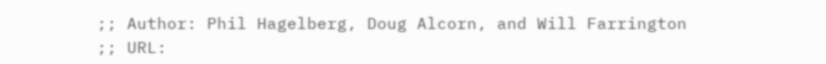;; Author: Phil Hagelberg, Doug Alcorn, and Will Farrington
;; URL: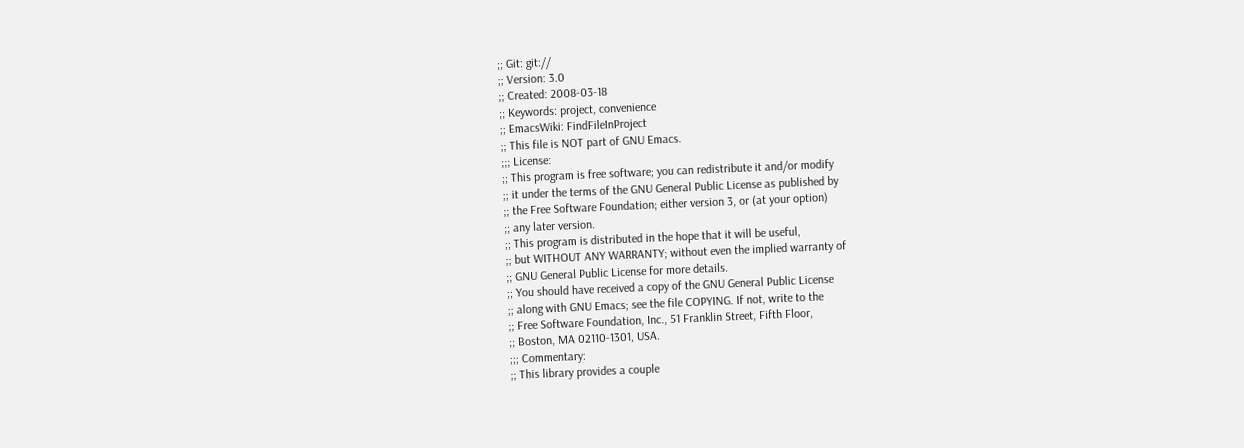;; Git: git://
;; Version: 3.0
;; Created: 2008-03-18
;; Keywords: project, convenience
;; EmacsWiki: FindFileInProject
;; This file is NOT part of GNU Emacs.
;;; License:
;; This program is free software; you can redistribute it and/or modify
;; it under the terms of the GNU General Public License as published by
;; the Free Software Foundation; either version 3, or (at your option)
;; any later version.
;; This program is distributed in the hope that it will be useful,
;; but WITHOUT ANY WARRANTY; without even the implied warranty of
;; GNU General Public License for more details.
;; You should have received a copy of the GNU General Public License
;; along with GNU Emacs; see the file COPYING. If not, write to the
;; Free Software Foundation, Inc., 51 Franklin Street, Fifth Floor,
;; Boston, MA 02110-1301, USA.
;;; Commentary:
;; This library provides a couple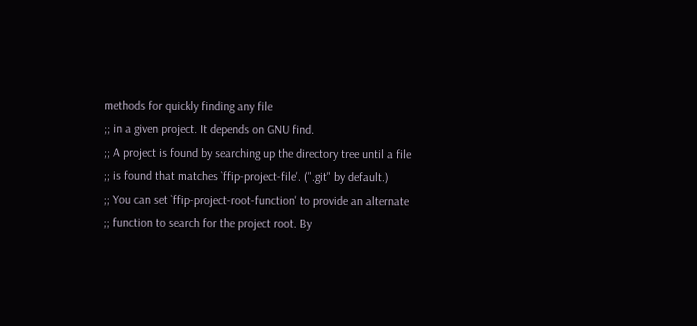methods for quickly finding any file
;; in a given project. It depends on GNU find.
;; A project is found by searching up the directory tree until a file
;; is found that matches `ffip-project-file'. (".git" by default.)
;; You can set `ffip-project-root-function' to provide an alternate
;; function to search for the project root. By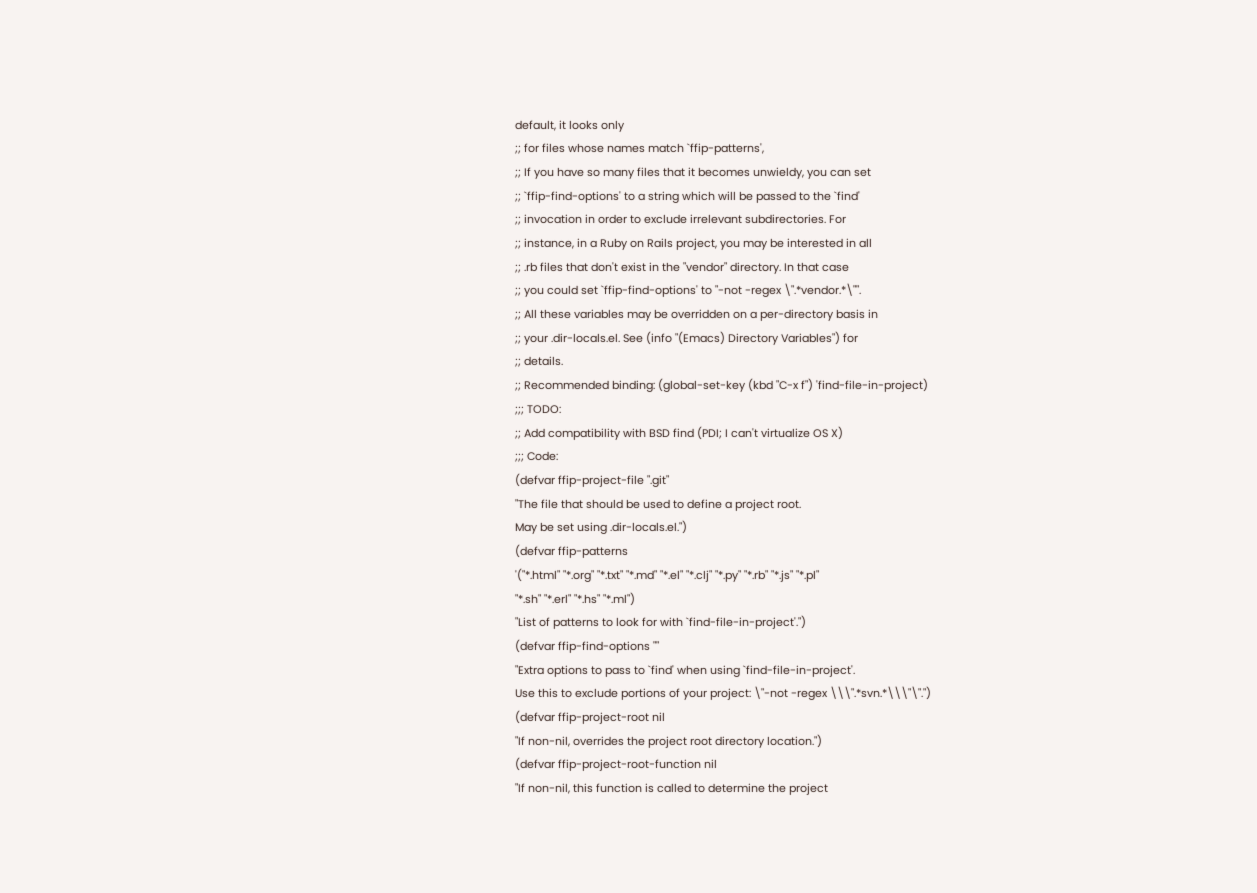default, it looks only
;; for files whose names match `ffip-patterns',
;; If you have so many files that it becomes unwieldy, you can set
;; `ffip-find-options' to a string which will be passed to the `find'
;; invocation in order to exclude irrelevant subdirectories. For
;; instance, in a Ruby on Rails project, you may be interested in all
;; .rb files that don't exist in the "vendor" directory. In that case
;; you could set `ffip-find-options' to "-not -regex \".*vendor.*\"".
;; All these variables may be overridden on a per-directory basis in
;; your .dir-locals.el. See (info "(Emacs) Directory Variables") for
;; details.
;; Recommended binding: (global-set-key (kbd "C-x f") 'find-file-in-project)
;;; TODO:
;; Add compatibility with BSD find (PDI; I can't virtualize OS X)
;;; Code:
(defvar ffip-project-file ".git"
"The file that should be used to define a project root.
May be set using .dir-locals.el.")
(defvar ffip-patterns
'("*.html" "*.org" "*.txt" "*.md" "*.el" "*.clj" "*.py" "*.rb" "*.js" "*.pl"
"*.sh" "*.erl" "*.hs" "*.ml")
"List of patterns to look for with `find-file-in-project'.")
(defvar ffip-find-options ""
"Extra options to pass to `find' when using `find-file-in-project'.
Use this to exclude portions of your project: \"-not -regex \\\".*svn.*\\\"\".")
(defvar ffip-project-root nil
"If non-nil, overrides the project root directory location.")
(defvar ffip-project-root-function nil
"If non-nil, this function is called to determine the project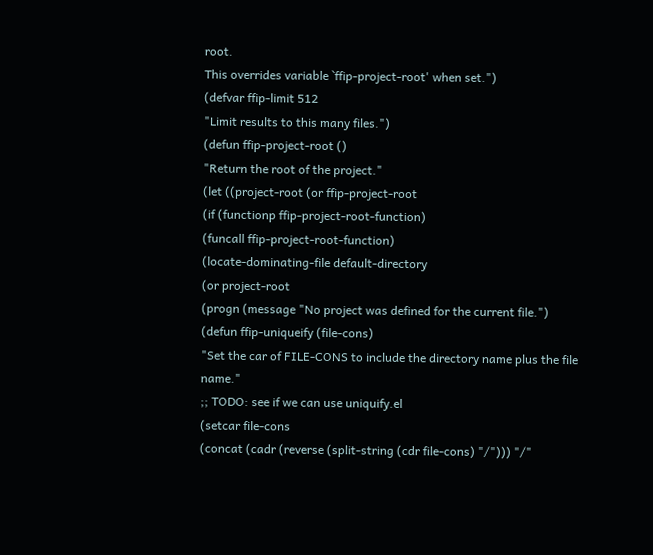root.
This overrides variable `ffip-project-root' when set.")
(defvar ffip-limit 512
"Limit results to this many files.")
(defun ffip-project-root ()
"Return the root of the project."
(let ((project-root (or ffip-project-root
(if (functionp ffip-project-root-function)
(funcall ffip-project-root-function)
(locate-dominating-file default-directory
(or project-root
(progn (message "No project was defined for the current file.")
(defun ffip-uniqueify (file-cons)
"Set the car of FILE-CONS to include the directory name plus the file name."
;; TODO: see if we can use uniquify.el
(setcar file-cons
(concat (cadr (reverse (split-string (cdr file-cons) "/"))) "/"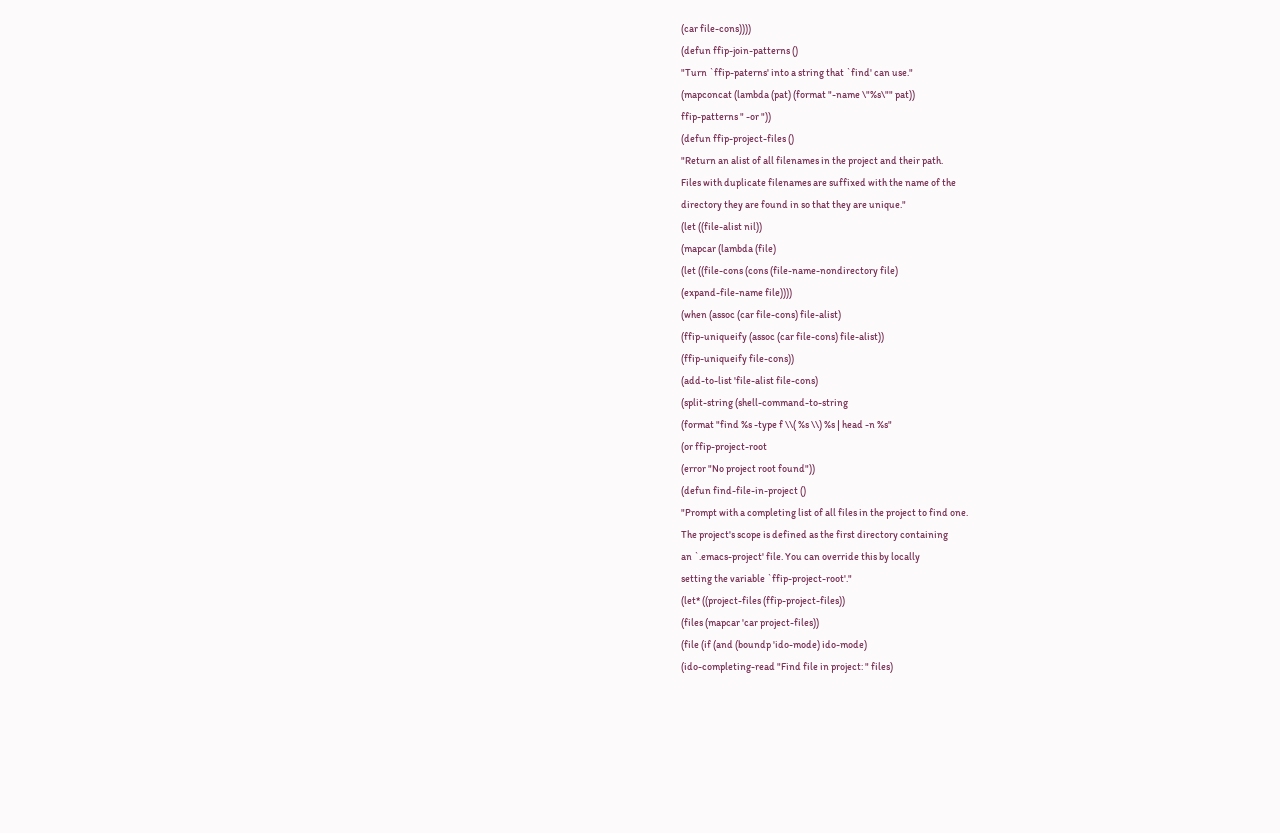(car file-cons))))
(defun ffip-join-patterns ()
"Turn `ffip-paterns' into a string that `find' can use."
(mapconcat (lambda (pat) (format "-name \"%s\"" pat))
ffip-patterns " -or "))
(defun ffip-project-files ()
"Return an alist of all filenames in the project and their path.
Files with duplicate filenames are suffixed with the name of the
directory they are found in so that they are unique."
(let ((file-alist nil))
(mapcar (lambda (file)
(let ((file-cons (cons (file-name-nondirectory file)
(expand-file-name file))))
(when (assoc (car file-cons) file-alist)
(ffip-uniqueify (assoc (car file-cons) file-alist))
(ffip-uniqueify file-cons))
(add-to-list 'file-alist file-cons)
(split-string (shell-command-to-string
(format "find %s -type f \\( %s \\) %s | head -n %s"
(or ffip-project-root
(error "No project root found"))
(defun find-file-in-project ()
"Prompt with a completing list of all files in the project to find one.
The project's scope is defined as the first directory containing
an `.emacs-project' file. You can override this by locally
setting the variable `ffip-project-root'."
(let* ((project-files (ffip-project-files))
(files (mapcar 'car project-files))
(file (if (and (boundp 'ido-mode) ido-mode)
(ido-completing-read "Find file in project: " files)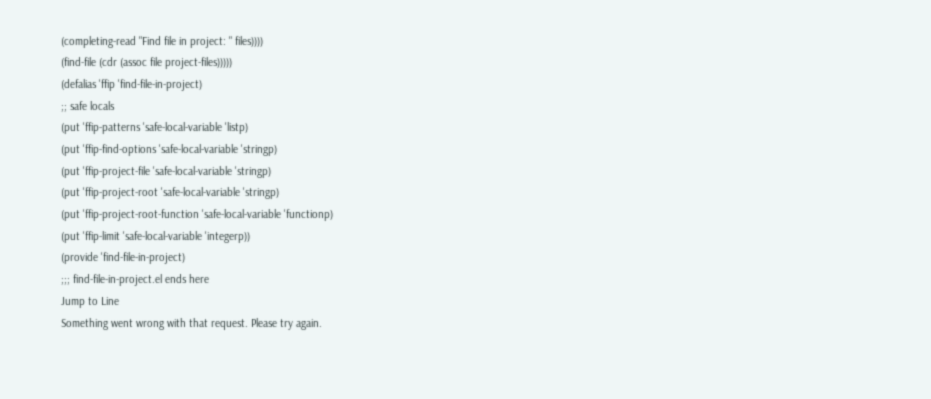(completing-read "Find file in project: " files))))
(find-file (cdr (assoc file project-files)))))
(defalias 'ffip 'find-file-in-project)
;; safe locals
(put 'ffip-patterns 'safe-local-variable 'listp)
(put 'ffip-find-options 'safe-local-variable 'stringp)
(put 'ffip-project-file 'safe-local-variable 'stringp)
(put 'ffip-project-root 'safe-local-variable 'stringp)
(put 'ffip-project-root-function 'safe-local-variable 'functionp)
(put 'ffip-limit 'safe-local-variable 'integerp))
(provide 'find-file-in-project)
;;; find-file-in-project.el ends here
Jump to Line
Something went wrong with that request. Please try again.